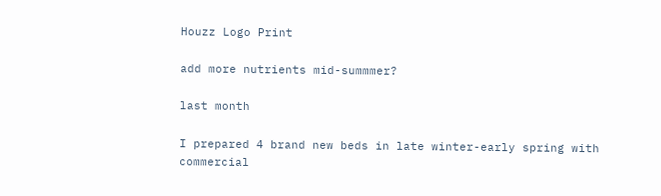Houzz Logo Print

add more nutrients mid-summmer?

last month

I prepared 4 brand new beds in late winter-early spring with commercial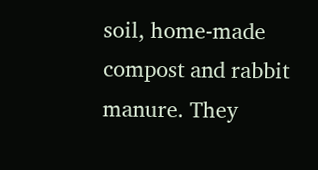soil, home-made compost and rabbit manure. They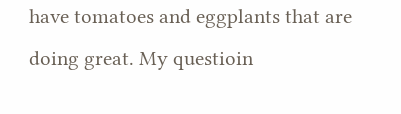have tomatoes and eggplants that are doing great. My questioin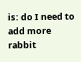is: do I need to add more rabbit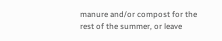manure and/or compost for the rest of the summer, or leave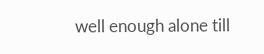well enough alone till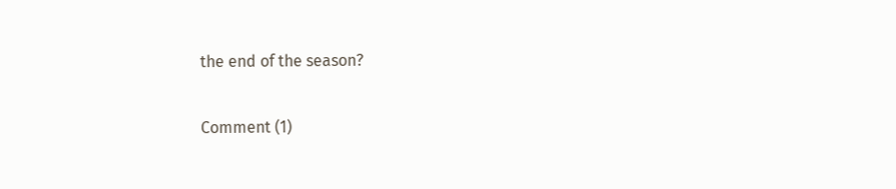the end of the season?

Comment (1)